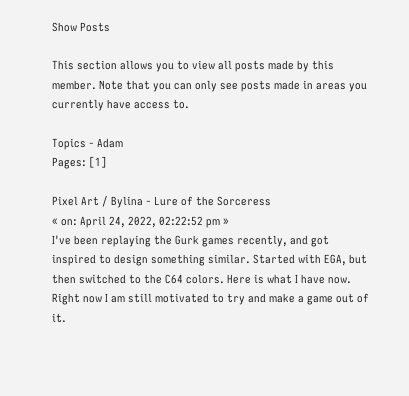Show Posts

This section allows you to view all posts made by this member. Note that you can only see posts made in areas you currently have access to.

Topics - Adam
Pages: [1]

Pixel Art / Bylina - Lure of the Sorceress
« on: April 24, 2022, 02:22:52 pm »
I've been replaying the Gurk games recently, and got inspired to design something similar. Started with EGA, but then switched to the C64 colors. Here is what I have now. Right now I am still motivated to try and make a game out of it.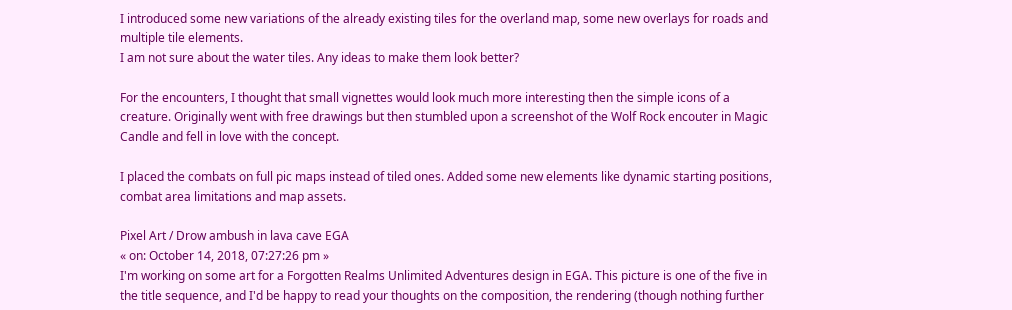I introduced some new variations of the already existing tiles for the overland map, some new overlays for roads and multiple tile elements.
I am not sure about the water tiles. Any ideas to make them look better?

For the encounters, I thought that small vignettes would look much more interesting then the simple icons of a creature. Originally went with free drawings but then stumbled upon a screenshot of the Wolf Rock encouter in Magic Candle and fell in love with the concept.

I placed the combats on full pic maps instead of tiled ones. Added some new elements like dynamic starting positions, combat area limitations and map assets.

Pixel Art / Drow ambush in lava cave EGA
« on: October 14, 2018, 07:27:26 pm »
I'm working on some art for a Forgotten Realms Unlimited Adventures design in EGA. This picture is one of the five in the title sequence, and I'd be happy to read your thoughts on the composition, the rendering (though nothing further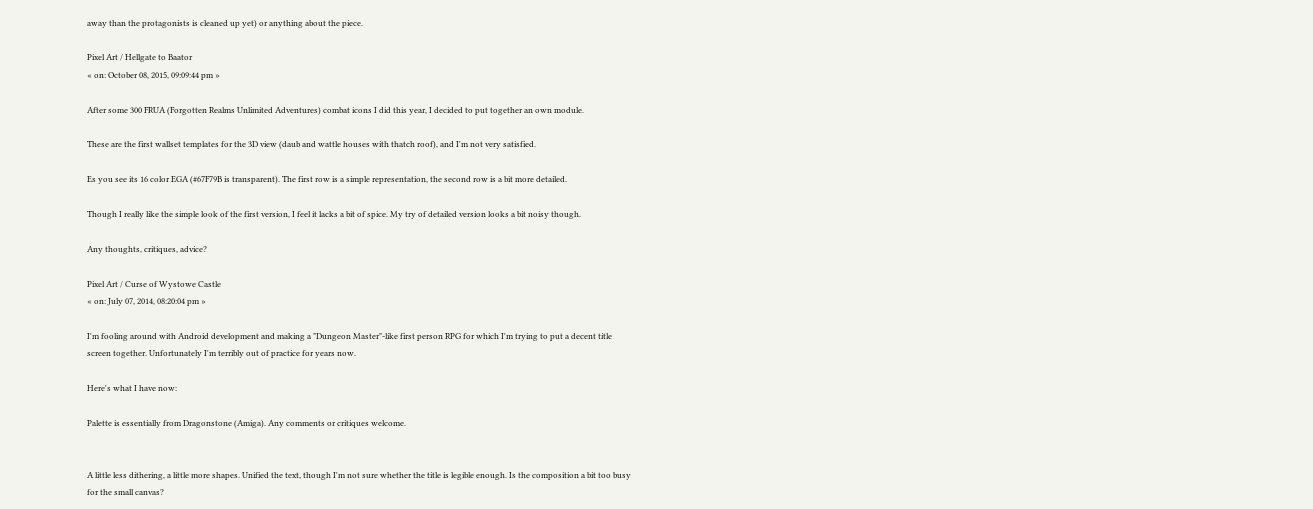away than the protagonists is cleaned up yet) or anything about the piece.

Pixel Art / Hellgate to Baator
« on: October 08, 2015, 09:09:44 pm »

After some 300 FRUA (Forgotten Realms Unlimited Adventures) combat icons I did this year, I decided to put together an own module.

These are the first wallset templates for the 3D view (daub and wattle houses with thatch roof), and I'm not very satisfied.

Es you see its 16 color EGA (#67F79B is transparent). The first row is a simple representation, the second row is a bit more detailed.

Though I really like the simple look of the first version, I feel it lacks a bit of spice. My try of detailed version looks a bit noisy though.

Any thoughts, critiques, advice?

Pixel Art / Curse of Wystowe Castle
« on: July 07, 2014, 08:20:04 pm »

I'm fooling around with Android development and making a "Dungeon Master"-like first person RPG for which I'm trying to put a decent title screen together. Unfortunately I'm terribly out of practice for years now.

Here's what I have now:

Palette is essentially from Dragonstone (Amiga). Any comments or critiques welcome.


A little less dithering, a little more shapes. Unified the text, though I'm not sure whether the title is legible enough. Is the composition a bit too busy for the small canvas?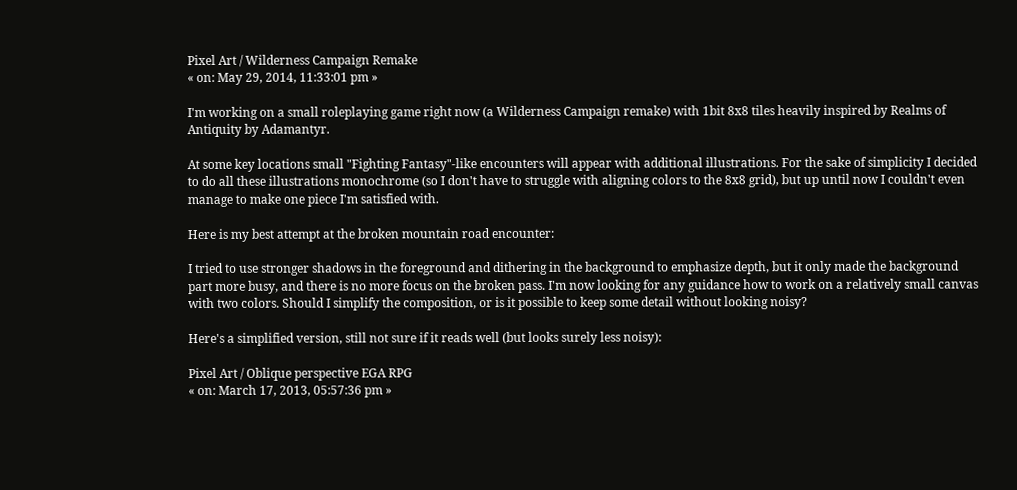Pixel Art / Wilderness Campaign Remake
« on: May 29, 2014, 11:33:01 pm »

I'm working on a small roleplaying game right now (a Wilderness Campaign remake) with 1bit 8x8 tiles heavily inspired by Realms of Antiquity by Adamantyr.

At some key locations small "Fighting Fantasy"-like encounters will appear with additional illustrations. For the sake of simplicity I decided to do all these illustrations monochrome (so I don't have to struggle with aligning colors to the 8x8 grid), but up until now I couldn't even manage to make one piece I'm satisfied with.

Here is my best attempt at the broken mountain road encounter:

I tried to use stronger shadows in the foreground and dithering in the background to emphasize depth, but it only made the background part more busy, and there is no more focus on the broken pass. I'm now looking for any guidance how to work on a relatively small canvas with two colors. Should I simplify the composition, or is it possible to keep some detail without looking noisy?

Here's a simplified version, still not sure if it reads well (but looks surely less noisy):

Pixel Art / Oblique perspective EGA RPG
« on: March 17, 2013, 05:57:36 pm »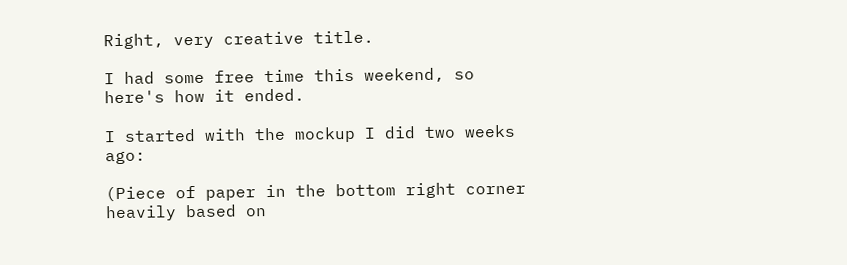Right, very creative title.

I had some free time this weekend, so here's how it ended.

I started with the mockup I did two weeks ago:

(Piece of paper in the bottom right corner heavily based on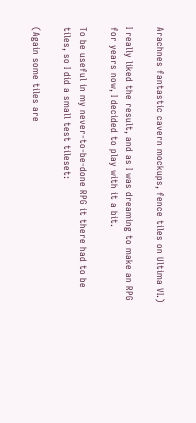Arachnes fantastic cavern mockups, fence tiles on Ultima VI.)

I really liked the result, and as I was dreaming to make an RPG for years now, I decided to play with it a bit.

To be useful in my never-to-be-done RPG it there had to be tiles, so I did a small test tileset:

(Again some tiles are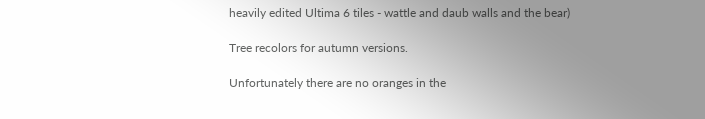heavily edited Ultima 6 tiles - wattle and daub walls and the bear)

Tree recolors for autumn versions.

Unfortunately there are no oranges in the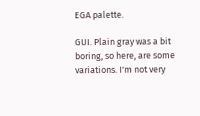EGA palette.

GUI. Plain gray was a bit boring, so here, are some variations. I'm not very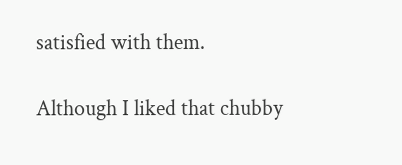satisfied with them.

Although I liked that chubby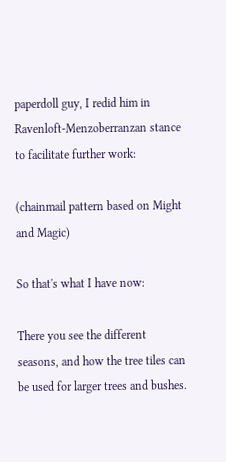paperdoll guy, I redid him in Ravenloft-Menzoberranzan stance to facilitate further work:

(chainmail pattern based on Might and Magic)

So that's what I have now:

There you see the different seasons, and how the tree tiles can be used for larger trees and bushes.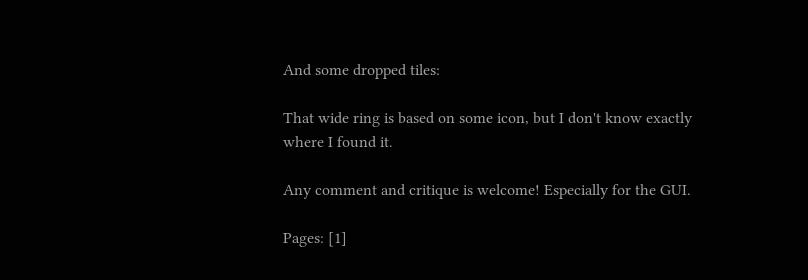And some dropped tiles:

That wide ring is based on some icon, but I don't know exactly where I found it.

Any comment and critique is welcome! Especially for the GUI.

Pages: [1]